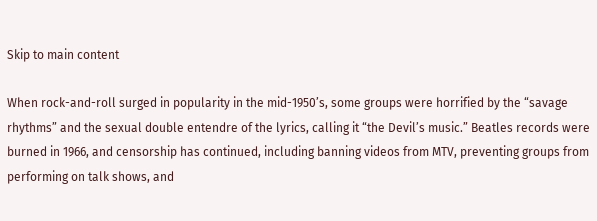Skip to main content

When rock-and-roll surged in popularity in the mid-1950’s, some groups were horrified by the “savage rhythms” and the sexual double entendre of the lyrics, calling it “the Devil’s music.” Beatles records were burned in 1966, and censorship has continued, including banning videos from MTV, preventing groups from performing on talk shows, and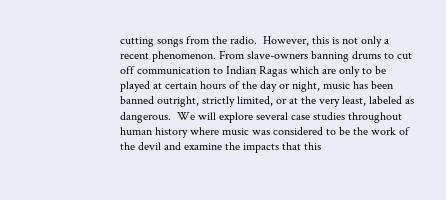cutting songs from the radio.  However, this is not only a recent phenomenon. From slave-owners banning drums to cut off communication to Indian Ragas which are only to be played at certain hours of the day or night, music has been banned outright, strictly limited, or at the very least, labeled as dangerous.  We will explore several case studies throughout human history where music was considered to be the work of the devil and examine the impacts that this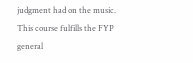judgment had on the music. This course fulfills the FYP general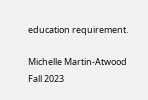education requirement.

Michelle Martin-Atwood
Fall 2023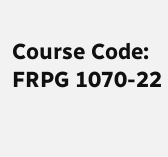Course Code:
FRPG 1070-22